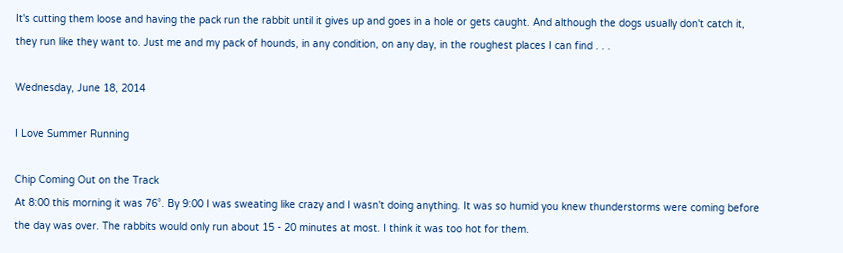It's cutting them loose and having the pack run the rabbit until it gives up and goes in a hole or gets caught. And although the dogs usually don't catch it, they run like they want to. Just me and my pack of hounds, in any condition, on any day, in the roughest places I can find . . .

Wednesday, June 18, 2014

I Love Summer Running

Chip Coming Out on the Track
At 8:00 this morning it was 76°. By 9:00 I was sweating like crazy and I wasn't doing anything. It was so humid you knew thunderstorms were coming before the day was over. The rabbits would only run about 15 - 20 minutes at most. I think it was too hot for them.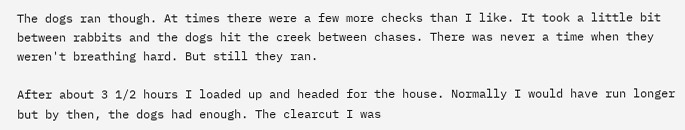The dogs ran though. At times there were a few more checks than I like. It took a little bit between rabbits and the dogs hit the creek between chases. There was never a time when they weren't breathing hard. But still they ran.

After about 3 1/2 hours I loaded up and headed for the house. Normally I would have run longer but by then, the dogs had enough. The clearcut I was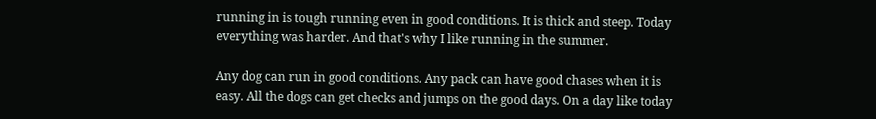running in is tough running even in good conditions. It is thick and steep. Today everything was harder. And that's why I like running in the summer.

Any dog can run in good conditions. Any pack can have good chases when it is easy. All the dogs can get checks and jumps on the good days. On a day like today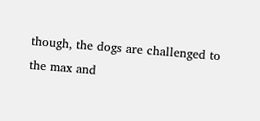though, the dogs are challenged to the max and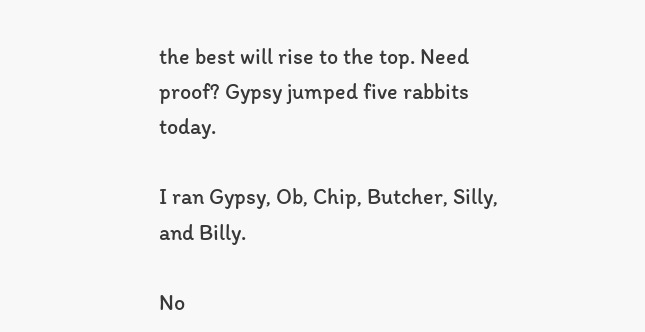the best will rise to the top. Need proof? Gypsy jumped five rabbits today.

I ran Gypsy, Ob, Chip, Butcher, Silly, and Billy.

No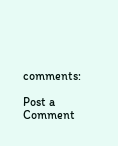comments:

Post a Comment